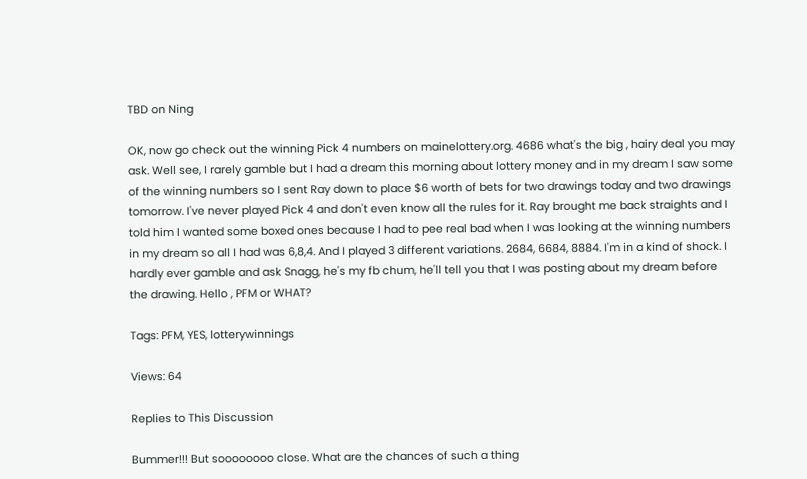TBD on Ning

OK, now go check out the winning Pick 4 numbers on mainelottery.org. 4686 what's the big , hairy deal you may ask. Well see, I rarely gamble but I had a dream this morning about lottery money and in my dream I saw some of the winning numbers so I sent Ray down to place $6 worth of bets for two drawings today and two drawings tomorrow. I've never played Pick 4 and don't even know all the rules for it. Ray brought me back straights and I told him I wanted some boxed ones because I had to pee real bad when I was looking at the winning numbers in my dream so all I had was 6,8,4. And I played 3 different variations. 2684, 6684, 8884. I'm in a kind of shock. I hardly ever gamble and ask Snagg, he's my fb chum, he'll tell you that I was posting about my dream before the drawing. Hello , PFM or WHAT?

Tags: PFM, YES, lotterywinnings

Views: 64

Replies to This Discussion

Bummer!!! But soooooooo close. What are the chances of such a thing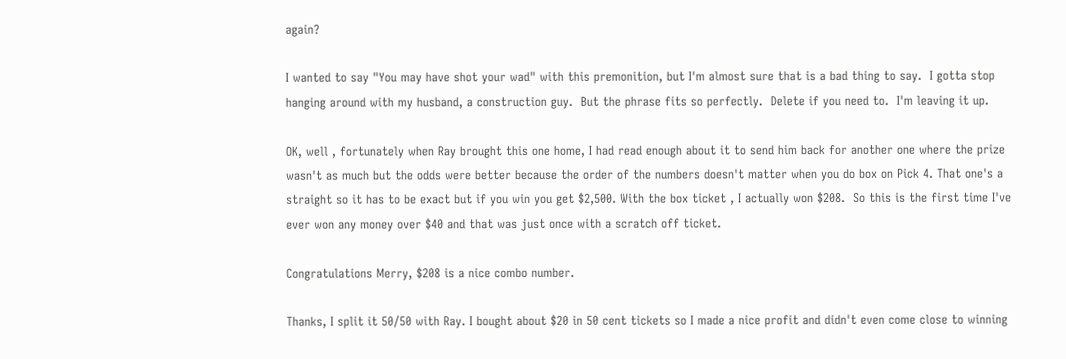again?

I wanted to say "You may have shot your wad" with this premonition, but I'm almost sure that is a bad thing to say.  I gotta stop hanging around with my husband, a construction guy.  But the phrase fits so perfectly.  Delete if you need to.  I'm leaving it up.

OK, well , fortunately when Ray brought this one home, I had read enough about it to send him back for another one where the prize wasn't as much but the odds were better because the order of the numbers doesn't matter when you do box on Pick 4. That one's a straight so it has to be exact but if you win you get $2,500. With the box ticket , I actually won $208.  So this is the first time I've ever won any money over $40 and that was just once with a scratch off ticket.

Congratulations Merry, $208 is a nice combo number.

Thanks, I split it 50/50 with Ray. I bought about $20 in 50 cent tickets so I made a nice profit and didn't even come close to winning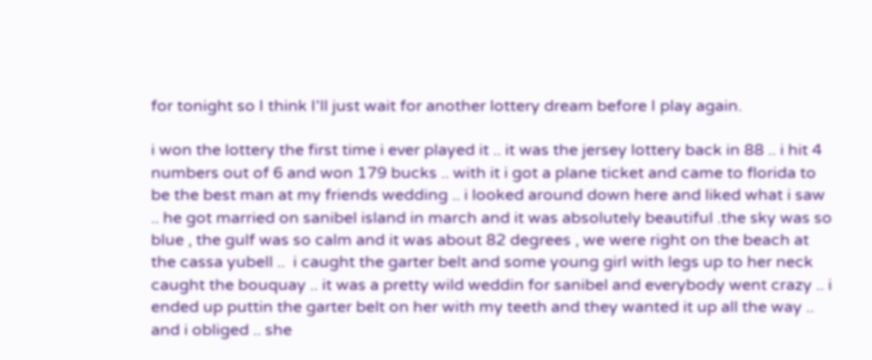for tonight so I think I'll just wait for another lottery dream before I play again.

i won the lottery the first time i ever played it .. it was the jersey lottery back in 88 .. i hit 4 numbers out of 6 and won 179 bucks .. with it i got a plane ticket and came to florida to be the best man at my friends wedding .. i looked around down here and liked what i saw .. he got married on sanibel island in march and it was absolutely beautiful .the sky was so blue , the gulf was so calm and it was about 82 degrees , we were right on the beach at the cassa yubell ..  i caught the garter belt and some young girl with legs up to her neck caught the bouquay .. it was a pretty wild weddin for sanibel and everybody went crazy .. i ended up puttin the garter belt on her with my teeth and they wanted it up all the way .. and i obliged .. she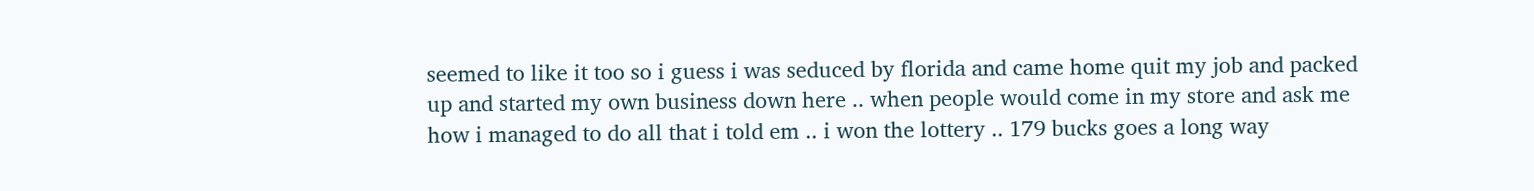seemed to like it too so i guess i was seduced by florida and came home quit my job and packed up and started my own business down here .. when people would come in my store and ask me how i managed to do all that i told em .. i won the lottery .. 179 bucks goes a long way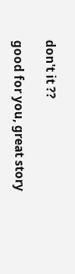don't it ??

good for you, great story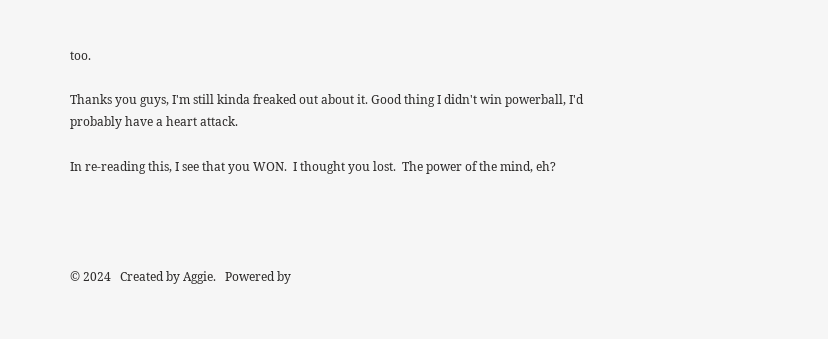too.

Thanks you guys, I'm still kinda freaked out about it. Good thing I didn't win powerball, I'd probably have a heart attack.

In re-reading this, I see that you WON.  I thought you lost.  The power of the mind, eh?




© 2024   Created by Aggie.   Powered by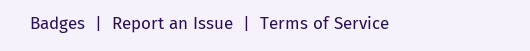Badges  |  Report an Issue  |  Terms of Service